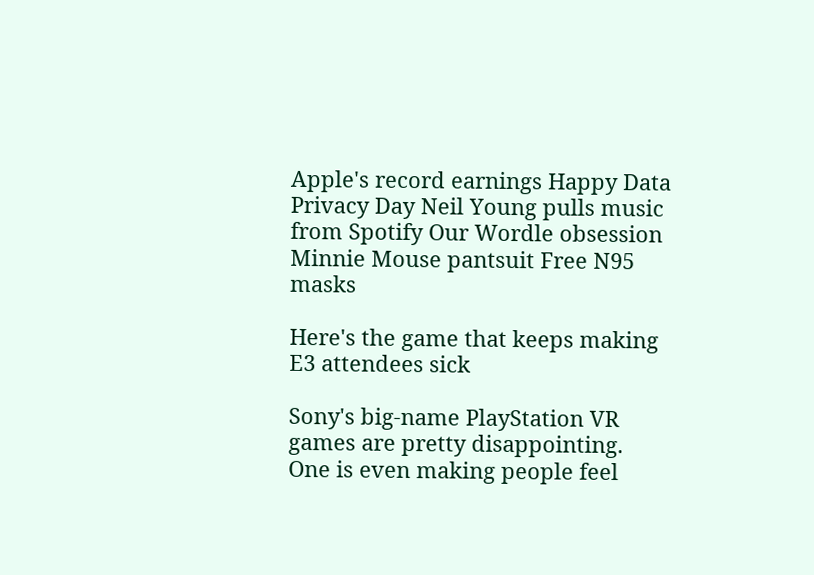Apple's record earnings Happy Data Privacy Day Neil Young pulls music from Spotify Our Wordle obsession Minnie Mouse pantsuit Free N95 masks

Here's the game that keeps making E3 attendees sick

Sony's big-name PlayStation VR games are pretty disappointing. One is even making people feel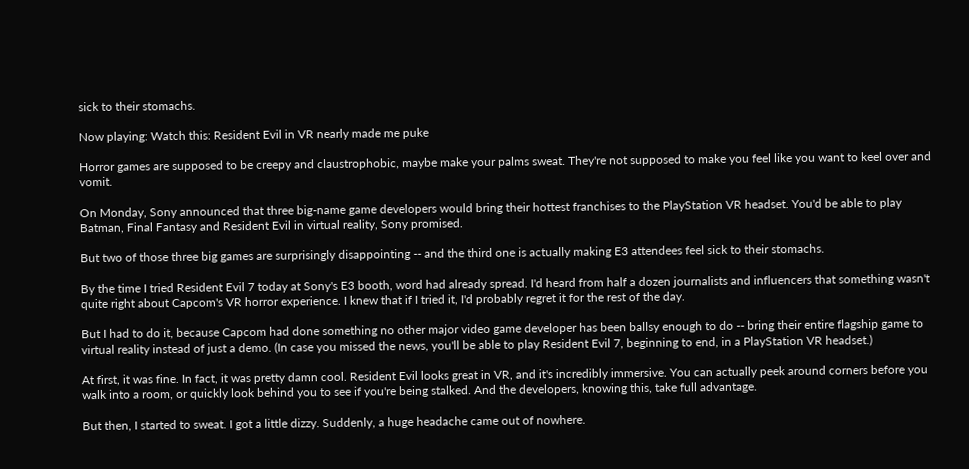sick to their stomachs.

Now playing: Watch this: Resident Evil in VR nearly made me puke

Horror games are supposed to be creepy and claustrophobic, maybe make your palms sweat. They're not supposed to make you feel like you want to keel over and vomit.

On Monday, Sony announced that three big-name game developers would bring their hottest franchises to the PlayStation VR headset. You'd be able to play Batman, Final Fantasy and Resident Evil in virtual reality, Sony promised.

But two of those three big games are surprisingly disappointing -- and the third one is actually making E3 attendees feel sick to their stomachs.

By the time I tried Resident Evil 7 today at Sony's E3 booth, word had already spread. I'd heard from half a dozen journalists and influencers that something wasn't quite right about Capcom's VR horror experience. I knew that if I tried it, I'd probably regret it for the rest of the day.

But I had to do it, because Capcom had done something no other major video game developer has been ballsy enough to do -- bring their entire flagship game to virtual reality instead of just a demo. (In case you missed the news, you'll be able to play Resident Evil 7, beginning to end, in a PlayStation VR headset.)

At first, it was fine. In fact, it was pretty damn cool. Resident Evil looks great in VR, and it's incredibly immersive. You can actually peek around corners before you walk into a room, or quickly look behind you to see if you're being stalked. And the developers, knowing this, take full advantage.

But then, I started to sweat. I got a little dizzy. Suddenly, a huge headache came out of nowhere.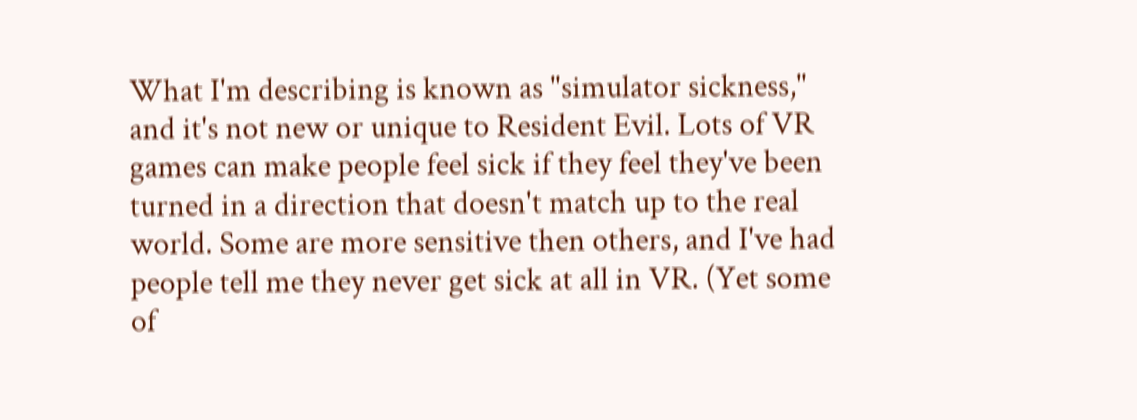What I'm describing is known as "simulator sickness," and it's not new or unique to Resident Evil. Lots of VR games can make people feel sick if they feel they've been turned in a direction that doesn't match up to the real world. Some are more sensitive then others, and I've had people tell me they never get sick at all in VR. (Yet some of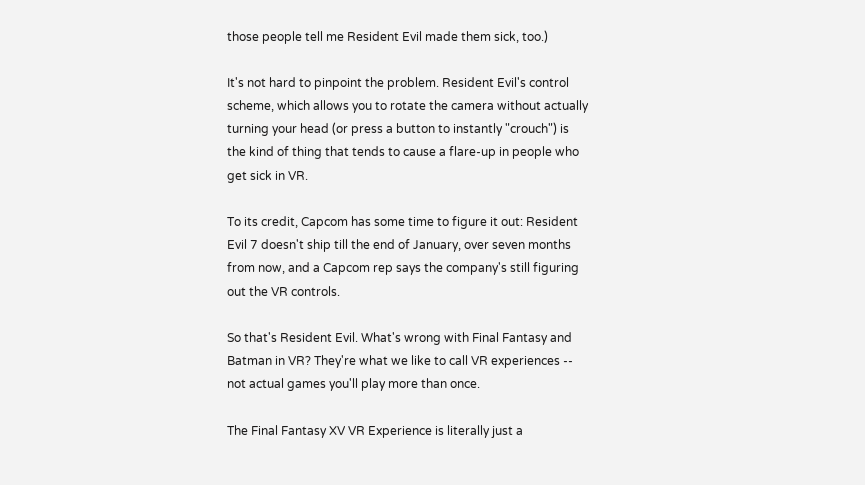those people tell me Resident Evil made them sick, too.)

It's not hard to pinpoint the problem. Resident Evil's control scheme, which allows you to rotate the camera without actually turning your head (or press a button to instantly "crouch") is the kind of thing that tends to cause a flare-up in people who get sick in VR.

To its credit, Capcom has some time to figure it out: Resident Evil 7 doesn't ship till the end of January, over seven months from now, and a Capcom rep says the company's still figuring out the VR controls.

So that's Resident Evil. What's wrong with Final Fantasy and Batman in VR? They're what we like to call VR experiences -- not actual games you'll play more than once.

The Final Fantasy XV VR Experience is literally just a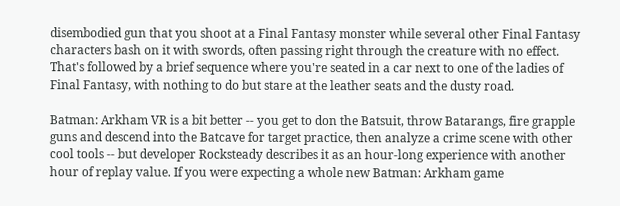disembodied gun that you shoot at a Final Fantasy monster while several other Final Fantasy characters bash on it with swords, often passing right through the creature with no effect. That's followed by a brief sequence where you're seated in a car next to one of the ladies of Final Fantasy, with nothing to do but stare at the leather seats and the dusty road.

Batman: Arkham VR is a bit better -- you get to don the Batsuit, throw Batarangs, fire grapple guns and descend into the Batcave for target practice, then analyze a crime scene with other cool tools -- but developer Rocksteady describes it as an hour-long experience with another hour of replay value. If you were expecting a whole new Batman: Arkham game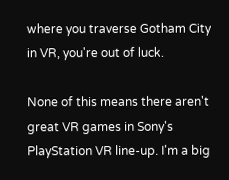where you traverse Gotham City in VR, you're out of luck.

None of this means there aren't great VR games in Sony's PlayStation VR line-up. I'm a big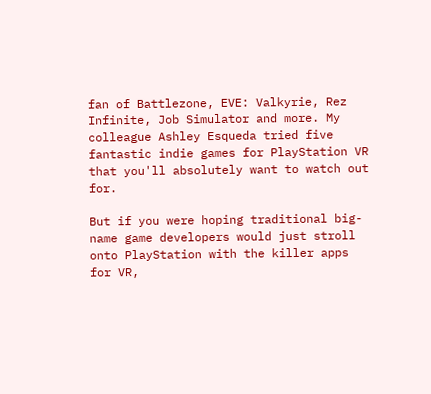fan of Battlezone, EVE: Valkyrie, Rez Infinite, Job Simulator and more. My colleague Ashley Esqueda tried five fantastic indie games for PlayStation VR that you'll absolutely want to watch out for.

But if you were hoping traditional big-name game developers would just stroll onto PlayStation with the killer apps for VR,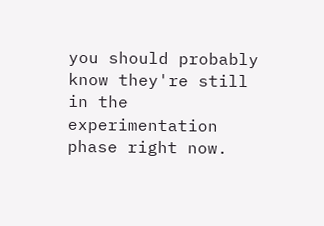you should probably know they're still in the experimentation phase right now.